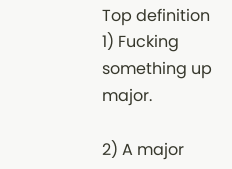Top definition
1) Fucking something up major.

2) A major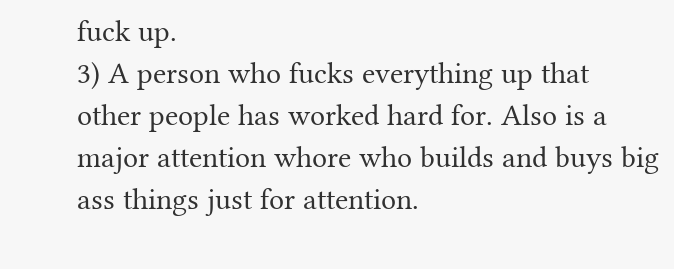fuck up.
3) A person who fucks everything up that other people has worked hard for. Also is a major attention whore who builds and buys big ass things just for attention.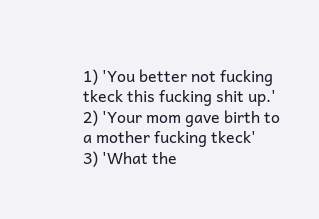1) 'You better not fucking tkeck this fucking shit up.'
2) 'Your mom gave birth to a mother fucking tkeck'
3) 'What the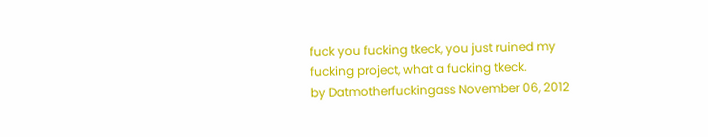fuck you fucking tkeck, you just ruined my fucking project, what a fucking tkeck.
by Datmotherfuckingass November 06, 2012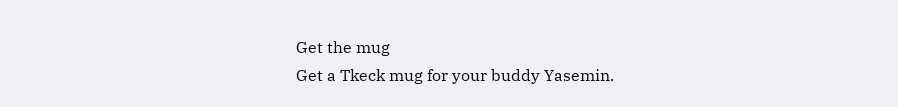Get the mug
Get a Tkeck mug for your buddy Yasemin.